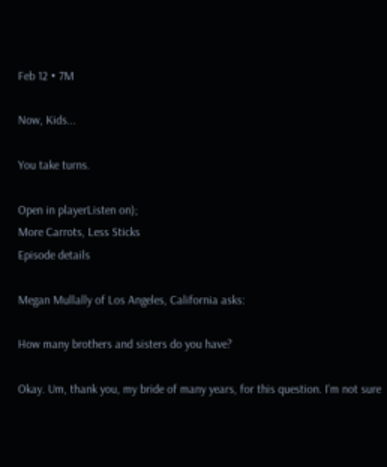Feb 12 • 7M

Now, Kids...

You take turns.

Open in playerListen on);
More Carrots, Less Sticks
Episode details

Megan Mullally of Los Angeles, California asks:

How many brothers and sisters do you have?

Okay. Um, thank you, my bride of many years, for this question. I’m not sure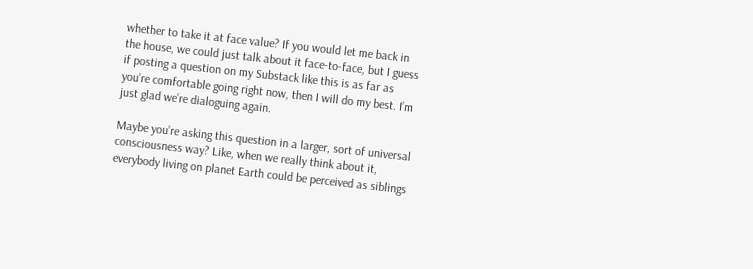whether to take it at face value? If you would let me back in the house, we could just talk about it face-to-face, but I guess if posting a question on my Substack like this is as far as you’re comfortable going right now, then I will do my best. I’m just glad we’re dialoguing again.

Maybe you’re asking this question in a larger, sort of universal consciousness way? Like, when we really think about it, everybody living on planet Earth could be perceived as siblings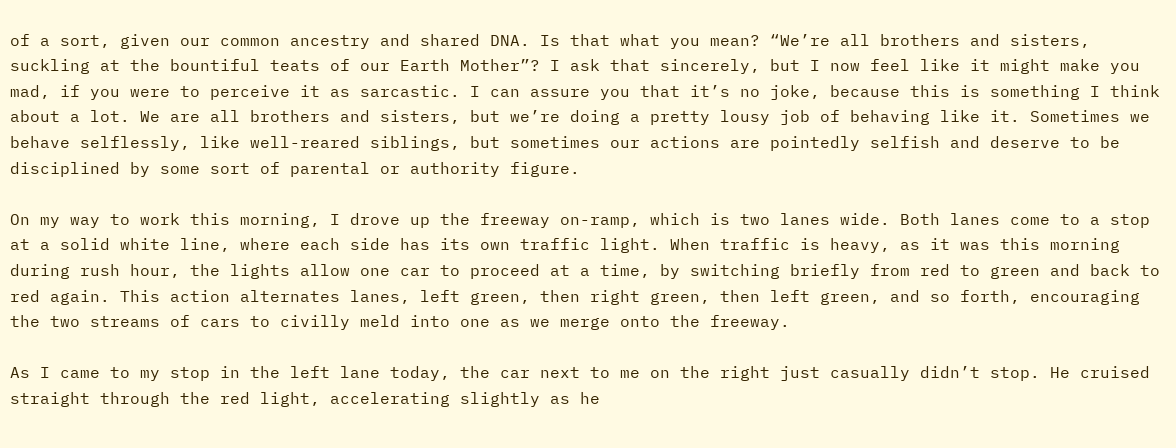of a sort, given our common ancestry and shared DNA. Is that what you mean? “We’re all brothers and sisters, suckling at the bountiful teats of our Earth Mother”? I ask that sincerely, but I now feel like it might make you mad, if you were to perceive it as sarcastic. I can assure you that it’s no joke, because this is something I think about a lot. We are all brothers and sisters, but we’re doing a pretty lousy job of behaving like it. Sometimes we behave selflessly, like well-reared siblings, but sometimes our actions are pointedly selfish and deserve to be disciplined by some sort of parental or authority figure.

On my way to work this morning, I drove up the freeway on-ramp, which is two lanes wide. Both lanes come to a stop at a solid white line, where each side has its own traffic light. When traffic is heavy, as it was this morning during rush hour, the lights allow one car to proceed at a time, by switching briefly from red to green and back to red again. This action alternates lanes, left green, then right green, then left green, and so forth, encouraging the two streams of cars to civilly meld into one as we merge onto the freeway.

As I came to my stop in the left lane today, the car next to me on the right just casually didn’t stop. He cruised straight through the red light, accelerating slightly as he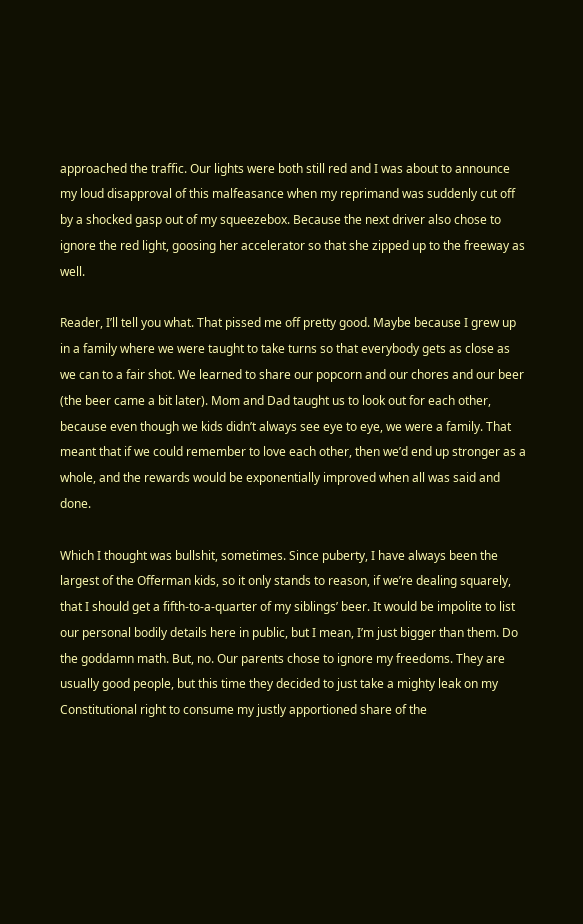approached the traffic. Our lights were both still red and I was about to announce my loud disapproval of this malfeasance when my reprimand was suddenly cut off by a shocked gasp out of my squeezebox. Because the next driver also chose to ignore the red light, goosing her accelerator so that she zipped up to the freeway as well.

Reader, I’ll tell you what. That pissed me off pretty good. Maybe because I grew up in a family where we were taught to take turns so that everybody gets as close as we can to a fair shot. We learned to share our popcorn and our chores and our beer (the beer came a bit later). Mom and Dad taught us to look out for each other, because even though we kids didn’t always see eye to eye, we were a family. That meant that if we could remember to love each other, then we’d end up stronger as a whole, and the rewards would be exponentially improved when all was said and done.

Which I thought was bullshit, sometimes. Since puberty, I have always been the largest of the Offerman kids, so it only stands to reason, if we’re dealing squarely, that I should get a fifth-to-a-quarter of my siblings’ beer. It would be impolite to list our personal bodily details here in public, but I mean, I’m just bigger than them. Do the goddamn math. But, no. Our parents chose to ignore my freedoms. They are usually good people, but this time they decided to just take a mighty leak on my Constitutional right to consume my justly apportioned share of the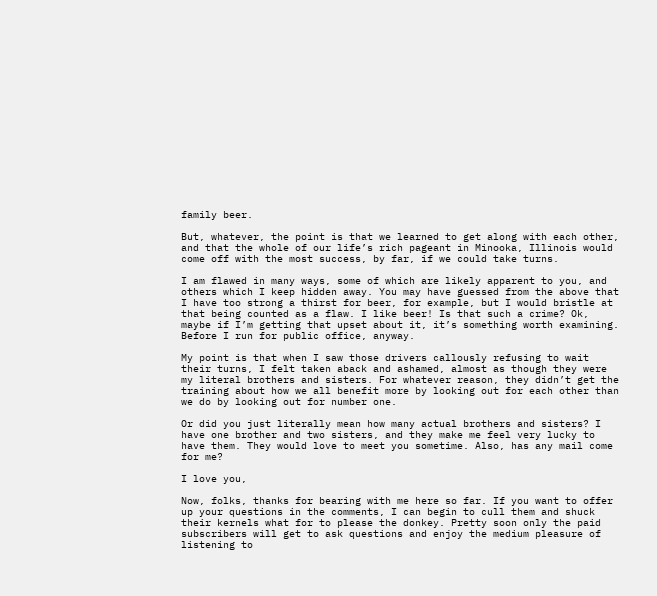family beer.

But, whatever, the point is that we learned to get along with each other, and that the whole of our life’s rich pageant in Minooka, Illinois would come off with the most success, by far, if we could take turns.

I am flawed in many ways, some of which are likely apparent to you, and others which I keep hidden away. You may have guessed from the above that I have too strong a thirst for beer, for example, but I would bristle at that being counted as a flaw. I like beer! Is that such a crime? Ok, maybe if I’m getting that upset about it, it’s something worth examining. Before I run for public office, anyway.

My point is that when I saw those drivers callously refusing to wait their turns, I felt taken aback and ashamed, almost as though they were my literal brothers and sisters. For whatever reason, they didn’t get the training about how we all benefit more by looking out for each other than we do by looking out for number one.

Or did you just literally mean how many actual brothers and sisters? I have one brother and two sisters, and they make me feel very lucky to have them. They would love to meet you sometime. Also, has any mail come for me?

I love you,

Now, folks, thanks for bearing with me here so far. If you want to offer up your questions in the comments, I can begin to cull them and shuck their kernels what for to please the donkey. Pretty soon only the paid subscribers will get to ask questions and enjoy the medium pleasure of listening to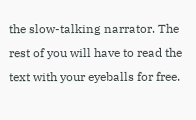the slow-talking narrator. The rest of you will have to read the text with your eyeballs for free.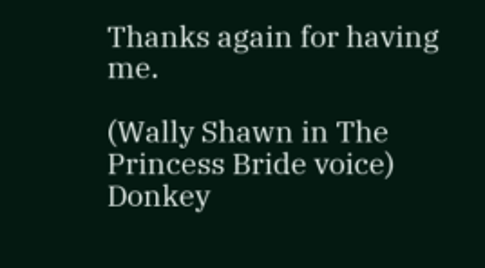Thanks again for having me.

(Wally Shawn in The Princess Bride voice) Donkey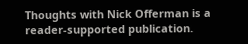Thoughts with Nick Offerman is a reader-supported publication.